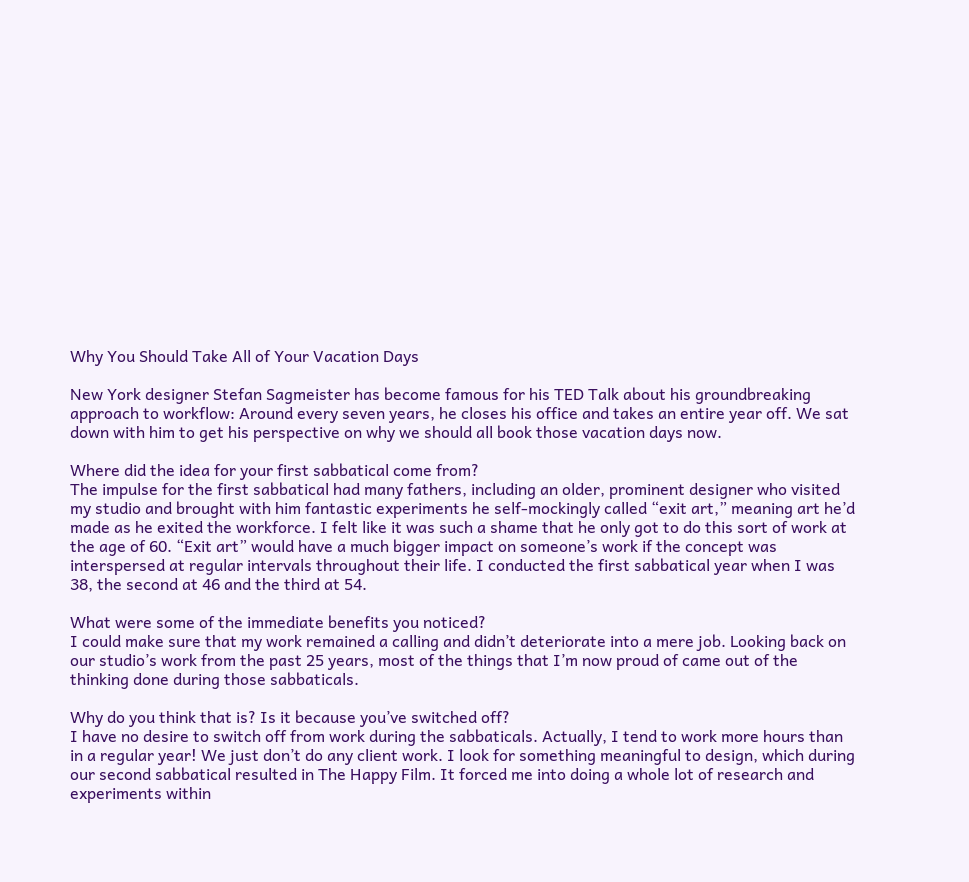Why You Should Take All of Your Vacation Days

New York designer Stefan Sagmeister has become famous for his TED Talk about his groundbreaking approach to workflow: Around every seven years, he closes his office and takes an entire year off. We sat down with him to get his perspective on why we should all book those vacation days now.

Where did the idea for your first sabbatical come from?
The impulse for the first sabbatical had many fathers, including an older, prominent designer who visited my studio and brought with him fantastic experiments he self-mockingly called “exit art,” meaning art he’d made as he exited the workforce. I felt like it was such a shame that he only got to do this sort of work at the age of 60. “Exit art” would have a much bigger impact on someone’s work if the concept was interspersed at regular intervals throughout their life. I conducted the first sabbatical year when I was 38, the second at 46 and the third at 54.

What were some of the immediate benefits you noticed?
I could make sure that my work remained a calling and didn’t deteriorate into a mere job. Looking back on our studio’s work from the past 25 years, most of the things that I’m now proud of came out of the thinking done during those sabbaticals.

Why do you think that is? Is it because you’ve switched off?
I have no desire to switch off from work during the sabbaticals. Actually, I tend to work more hours than in a regular year! We just don’t do any client work. I look for something meaningful to design, which during our second sabbatical resulted in The Happy Film. It forced me into doing a whole lot of research and experiments within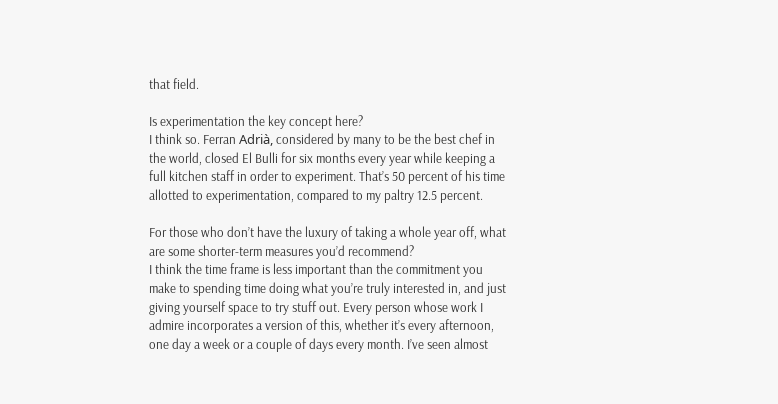that field.

Is experimentation the key concept here?
I think so. Ferran Adrià, considered by many to be the best chef in the world, closed El Bulli for six months every year while keeping a full kitchen staff in order to experiment. That’s 50 percent of his time allotted to experimentation, compared to my paltry 12.5 percent.

For those who don’t have the luxury of taking a whole year off, what are some shorter-term measures you’d recommend?
I think the time frame is less important than the commitment you make to spending time doing what you’re truly interested in, and just giving yourself space to try stuff out. Every person whose work I admire incorporates a version of this, whether it’s every afternoon, one day a week or a couple of days every month. I’ve seen almost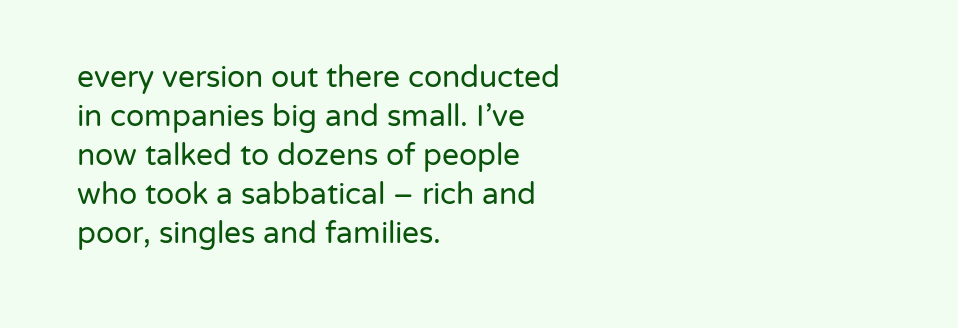every version out there conducted in companies big and small. I’ve now talked to dozens of people who took a sabbatical – rich and poor, singles and families.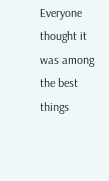Everyone thought it was among the best things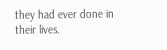they had ever done in their lives.